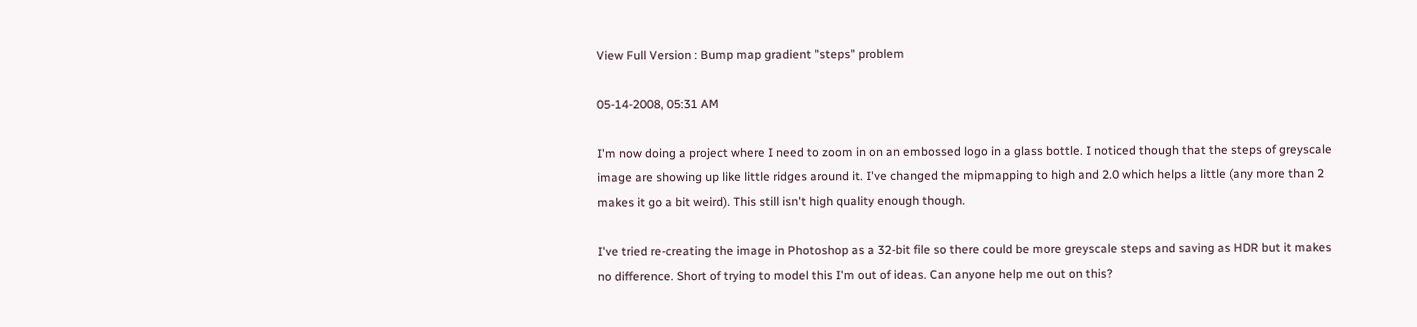View Full Version : Bump map gradient "steps" problem

05-14-2008, 05:31 AM

I'm now doing a project where I need to zoom in on an embossed logo in a glass bottle. I noticed though that the steps of greyscale image are showing up like little ridges around it. I've changed the mipmapping to high and 2.0 which helps a little (any more than 2 makes it go a bit weird). This still isn't high quality enough though.

I've tried re-creating the image in Photoshop as a 32-bit file so there could be more greyscale steps and saving as HDR but it makes no difference. Short of trying to model this I'm out of ideas. Can anyone help me out on this?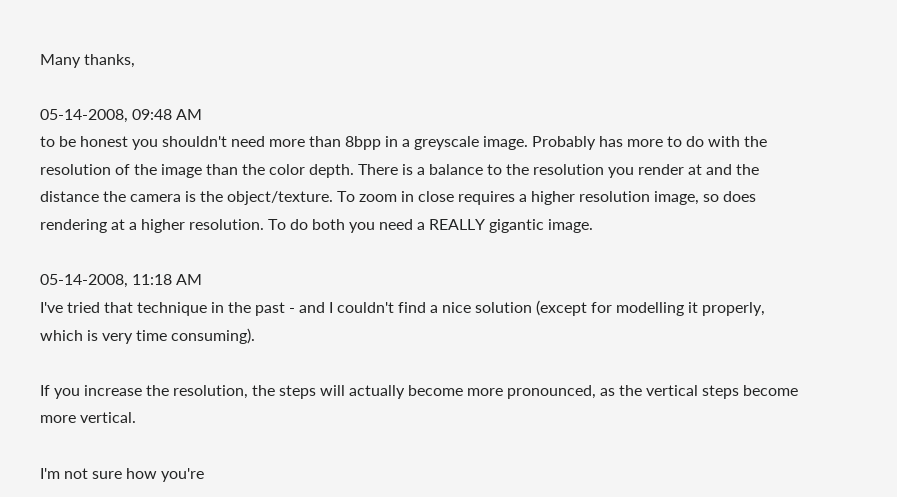Many thanks,

05-14-2008, 09:48 AM
to be honest you shouldn't need more than 8bpp in a greyscale image. Probably has more to do with the resolution of the image than the color depth. There is a balance to the resolution you render at and the distance the camera is the object/texture. To zoom in close requires a higher resolution image, so does rendering at a higher resolution. To do both you need a REALLY gigantic image.

05-14-2008, 11:18 AM
I've tried that technique in the past - and I couldn't find a nice solution (except for modelling it properly, which is very time consuming).

If you increase the resolution, the steps will actually become more pronounced, as the vertical steps become more vertical.

I'm not sure how you're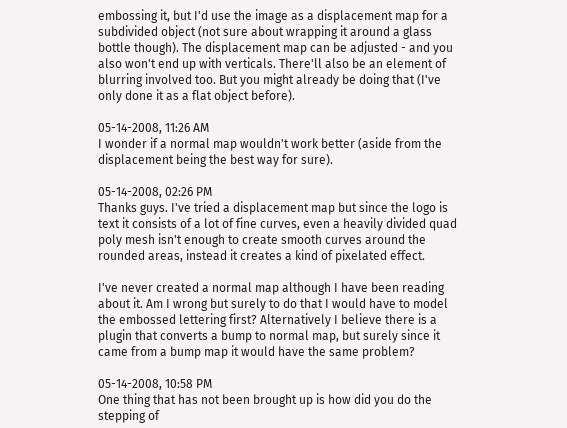embossing it, but I'd use the image as a displacement map for a subdivided object (not sure about wrapping it around a glass bottle though). The displacement map can be adjusted - and you also won't end up with verticals. There'll also be an element of blurring involved too. But you might already be doing that (I've only done it as a flat object before).

05-14-2008, 11:26 AM
I wonder if a normal map wouldn't work better (aside from the displacement being the best way for sure).

05-14-2008, 02:26 PM
Thanks guys. I've tried a displacement map but since the logo is text it consists of a lot of fine curves, even a heavily divided quad poly mesh isn't enough to create smooth curves around the rounded areas, instead it creates a kind of pixelated effect.

I've never created a normal map although I have been reading about it. Am I wrong but surely to do that I would have to model the embossed lettering first? Alternatively I believe there is a plugin that converts a bump to normal map, but surely since it came from a bump map it would have the same problem?

05-14-2008, 10:58 PM
One thing that has not been brought up is how did you do the stepping of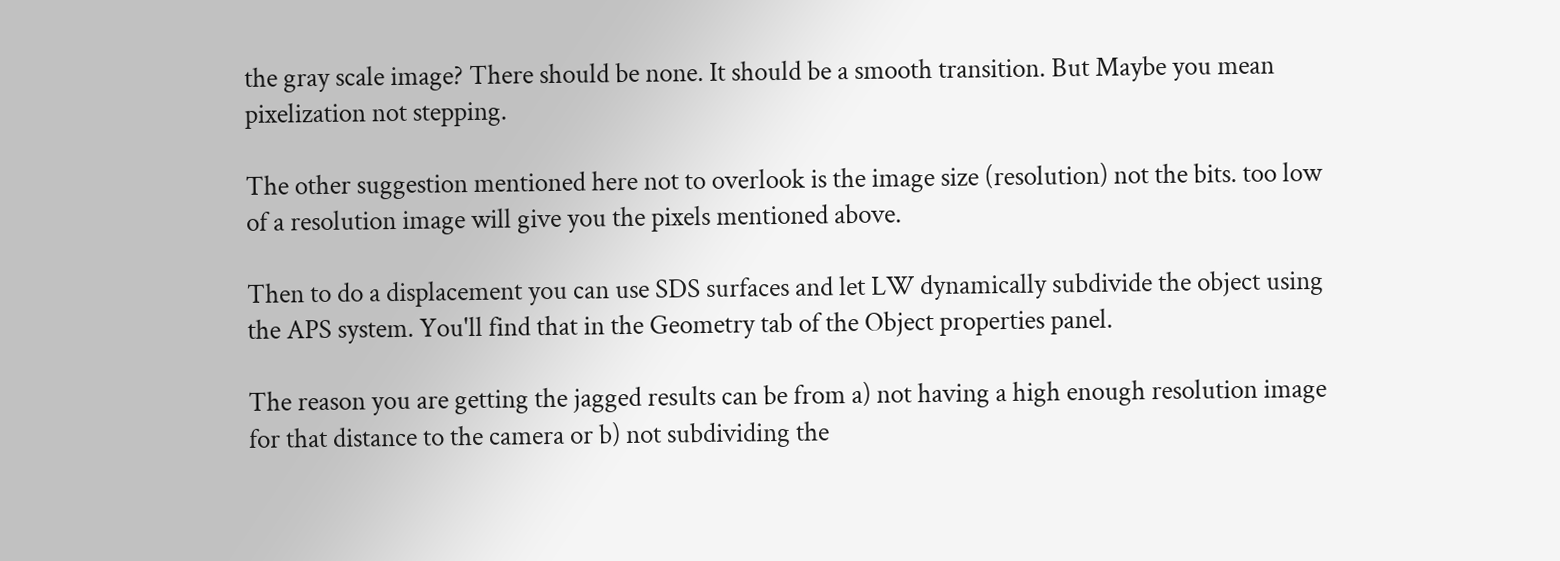the gray scale image? There should be none. It should be a smooth transition. But Maybe you mean pixelization not stepping.

The other suggestion mentioned here not to overlook is the image size (resolution) not the bits. too low of a resolution image will give you the pixels mentioned above.

Then to do a displacement you can use SDS surfaces and let LW dynamically subdivide the object using the APS system. You'll find that in the Geometry tab of the Object properties panel.

The reason you are getting the jagged results can be from a) not having a high enough resolution image for that distance to the camera or b) not subdividing the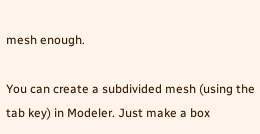mesh enough.

You can create a subdivided mesh (using the tab key) in Modeler. Just make a box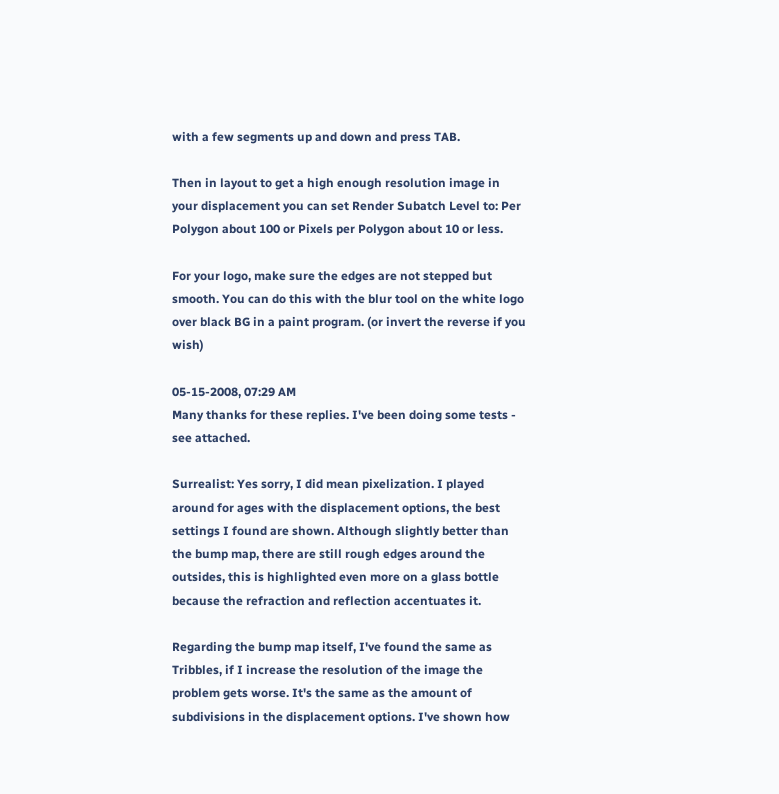with a few segments up and down and press TAB.

Then in layout to get a high enough resolution image in your displacement you can set Render Subatch Level to: Per Polygon about 100 or Pixels per Polygon about 10 or less.

For your logo, make sure the edges are not stepped but smooth. You can do this with the blur tool on the white logo over black BG in a paint program. (or invert the reverse if you wish)

05-15-2008, 07:29 AM
Many thanks for these replies. I've been doing some tests - see attached.

Surrealist: Yes sorry, I did mean pixelization. I played around for ages with the displacement options, the best settings I found are shown. Although slightly better than the bump map, there are still rough edges around the outsides, this is highlighted even more on a glass bottle because the refraction and reflection accentuates it.

Regarding the bump map itself, I've found the same as Tribbles, if I increase the resolution of the image the problem gets worse. It's the same as the amount of subdivisions in the displacement options. I've shown how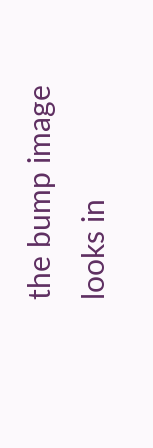the bump image looks in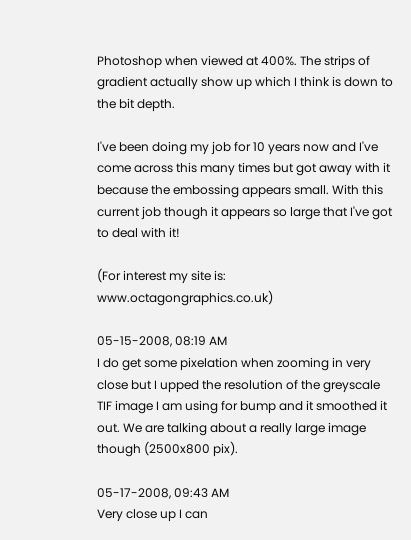Photoshop when viewed at 400%. The strips of gradient actually show up which I think is down to the bit depth.

I've been doing my job for 10 years now and I've come across this many times but got away with it because the embossing appears small. With this current job though it appears so large that I've got to deal with it!

(For interest my site is: www.octagongraphics.co.uk)

05-15-2008, 08:19 AM
I do get some pixelation when zooming in very close but I upped the resolution of the greyscale TIF image I am using for bump and it smoothed it out. We are talking about a really large image though (2500x800 pix).

05-17-2008, 09:43 AM
Very close up I can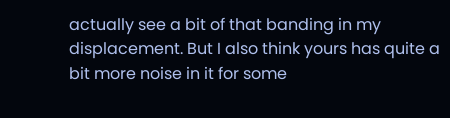actually see a bit of that banding in my displacement. But I also think yours has quite a bit more noise in it for some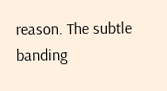reason. The subtle banding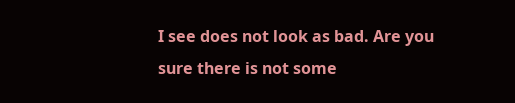I see does not look as bad. Are you sure there is not some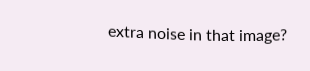extra noise in that image?